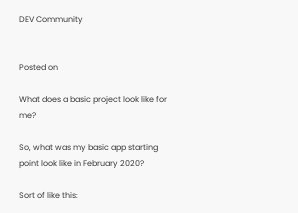DEV Community


Posted on

What does a basic project look like for me?

So, what was my basic app starting point look like in February 2020?

Sort of like this: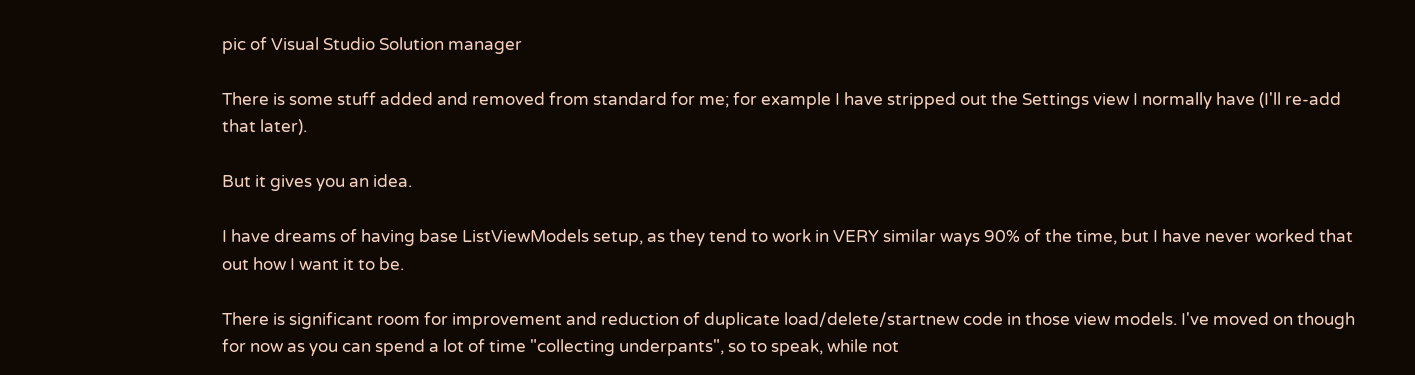pic of Visual Studio Solution manager

There is some stuff added and removed from standard for me; for example I have stripped out the Settings view I normally have (I'll re-add that later).

But it gives you an idea.

I have dreams of having base ListViewModels setup, as they tend to work in VERY similar ways 90% of the time, but I have never worked that out how I want it to be.

There is significant room for improvement and reduction of duplicate load/delete/startnew code in those view models. I've moved on though for now as you can spend a lot of time "collecting underpants", so to speak, while not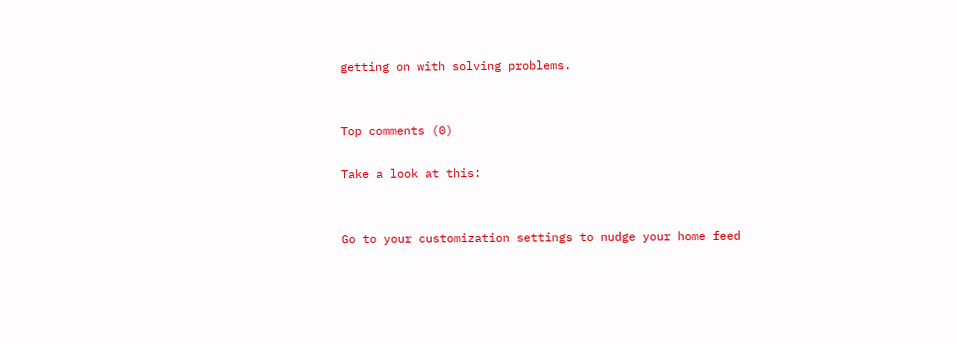getting on with solving problems.


Top comments (0)

Take a look at this:


Go to your customization settings to nudge your home feed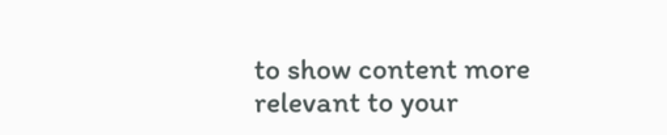to show content more relevant to your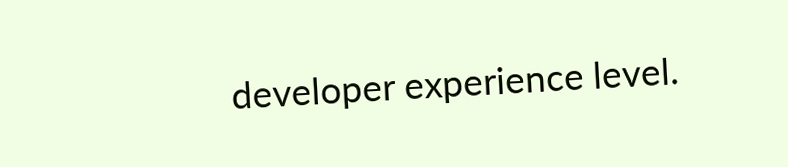developer experience level.